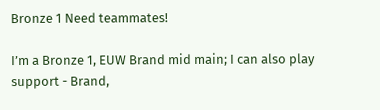Bronze 1 Need teammates!

I’m a Bronze 1, EUW Brand mid main; I can also play support - Brand,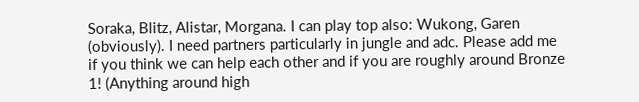Soraka, Blitz, Alistar, Morgana. I can play top also: Wukong, Garen (obviously). I need partners particularly in jungle and adc. Please add me if you think we can help each other and if you are roughly around Bronze 1! (Anything around high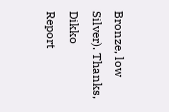Bronze, low Silver). Thanks, Dikko
Report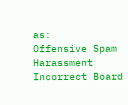as:
Offensive Spam Harassment Incorrect Board